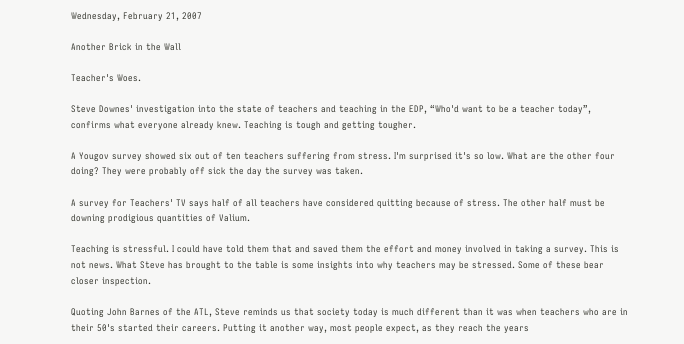Wednesday, February 21, 2007

Another Brick in the Wall

Teacher's Woes.

Steve Downes' investigation into the state of teachers and teaching in the EDP, “Who'd want to be a teacher today”, confirms what everyone already knew. Teaching is tough and getting tougher.

A Yougov survey showed six out of ten teachers suffering from stress. I'm surprised it's so low. What are the other four doing? They were probably off sick the day the survey was taken.

A survey for Teachers' TV says half of all teachers have considered quitting because of stress. The other half must be downing prodigious quantities of Valium.

Teaching is stressful. I could have told them that and saved them the effort and money involved in taking a survey. This is not news. What Steve has brought to the table is some insights into why teachers may be stressed. Some of these bear closer inspection.

Quoting John Barnes of the ATL, Steve reminds us that society today is much different than it was when teachers who are in their 50's started their careers. Putting it another way, most people expect, as they reach the years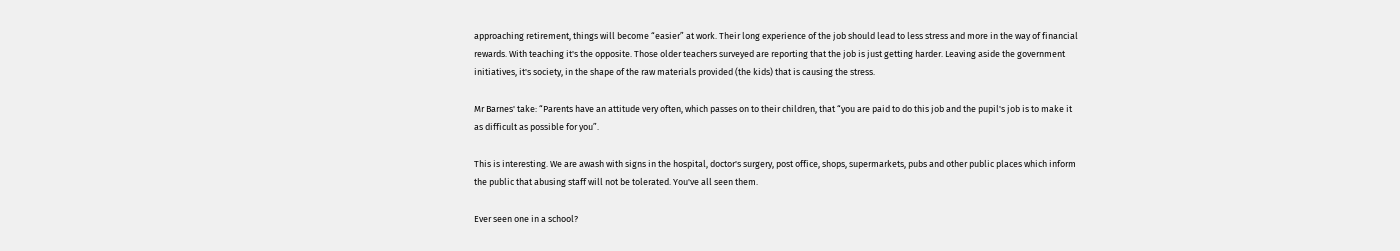approaching retirement, things will become “easier” at work. Their long experience of the job should lead to less stress and more in the way of financial rewards. With teaching it's the opposite. Those older teachers surveyed are reporting that the job is just getting harder. Leaving aside the government initiatives, it's society, in the shape of the raw materials provided (the kids) that is causing the stress.

Mr Barnes' take: “Parents have an attitude very often, which passes on to their children, that “you are paid to do this job and the pupil's job is to make it as difficult as possible for you”.

This is interesting. We are awash with signs in the hospital, doctor's surgery, post office, shops, supermarkets, pubs and other public places which inform the public that abusing staff will not be tolerated. You've all seen them.

Ever seen one in a school?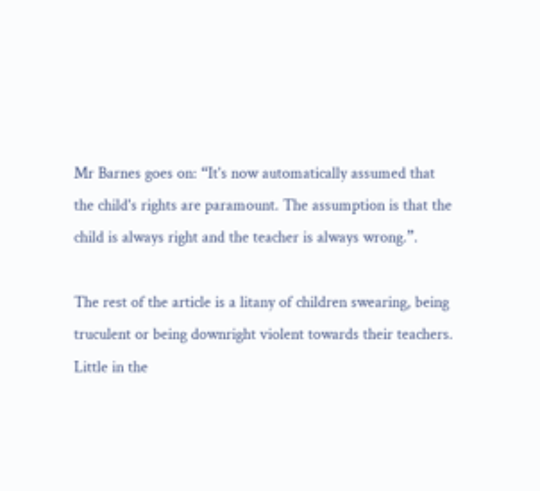Mr Barnes goes on: “It's now automatically assumed that the child's rights are paramount. The assumption is that the child is always right and the teacher is always wrong.”.

The rest of the article is a litany of children swearing, being truculent or being downright violent towards their teachers. Little in the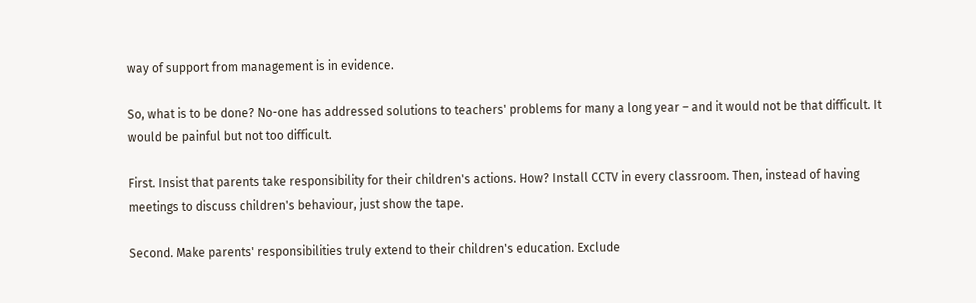way of support from management is in evidence.

So, what is to be done? No-one has addressed solutions to teachers' problems for many a long year – and it would not be that difficult. It would be painful but not too difficult.

First. Insist that parents take responsibility for their children's actions. How? Install CCTV in every classroom. Then, instead of having meetings to discuss children's behaviour, just show the tape.

Second. Make parents' responsibilities truly extend to their children's education. Exclude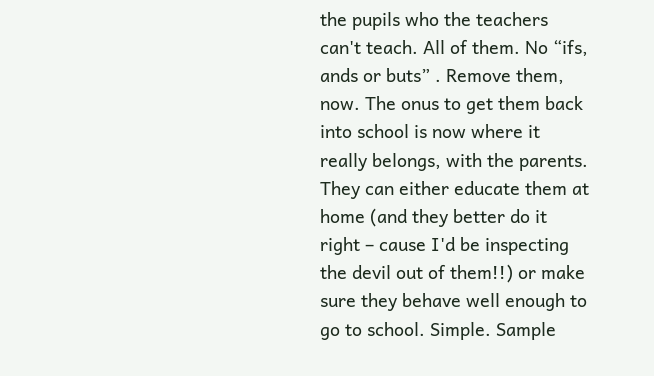the pupils who the teachers can't teach. All of them. No “ifs, ands or buts” . Remove them, now. The onus to get them back into school is now where it really belongs, with the parents. They can either educate them at home (and they better do it right – cause I'd be inspecting the devil out of them!!) or make sure they behave well enough to go to school. Simple. Sample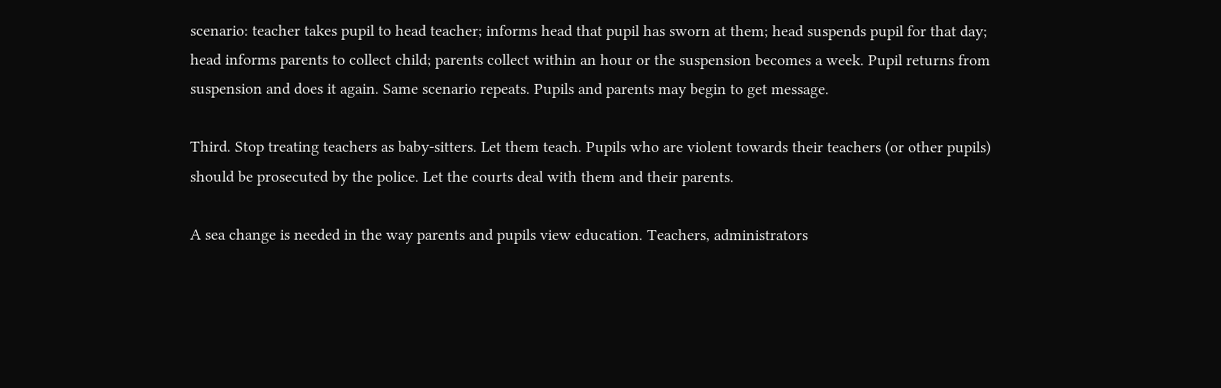scenario: teacher takes pupil to head teacher; informs head that pupil has sworn at them; head suspends pupil for that day; head informs parents to collect child; parents collect within an hour or the suspension becomes a week. Pupil returns from suspension and does it again. Same scenario repeats. Pupils and parents may begin to get message.

Third. Stop treating teachers as baby-sitters. Let them teach. Pupils who are violent towards their teachers (or other pupils) should be prosecuted by the police. Let the courts deal with them and their parents.

A sea change is needed in the way parents and pupils view education. Teachers, administrators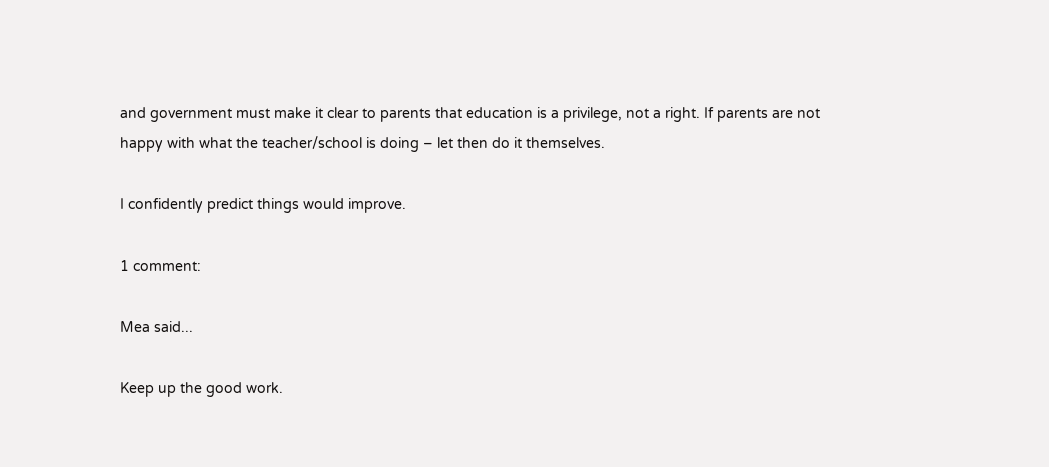and government must make it clear to parents that education is a privilege, not a right. If parents are not happy with what the teacher/school is doing – let then do it themselves.

I confidently predict things would improve.

1 comment:

Mea said...

Keep up the good work.